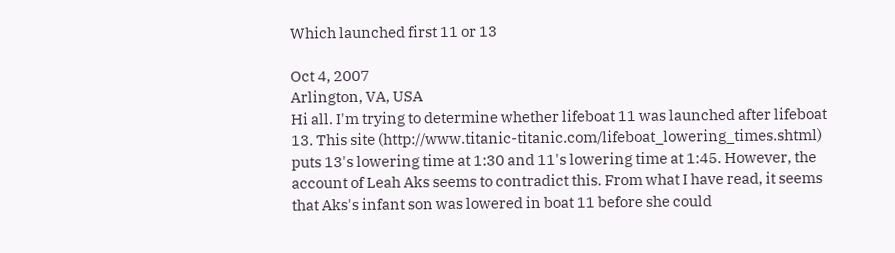Which launched first 11 or 13

Oct 4, 2007
Arlington, VA, USA
Hi all. I'm trying to determine whether lifeboat 11 was launched after lifeboat 13. This site (http://www.titanic-titanic.com/lifeboat_lowering_times.shtml) puts 13's lowering time at 1:30 and 11's lowering time at 1:45. However, the account of Leah Aks seems to contradict this. From what I have read, it seems that Aks's infant son was lowered in boat 11 before she could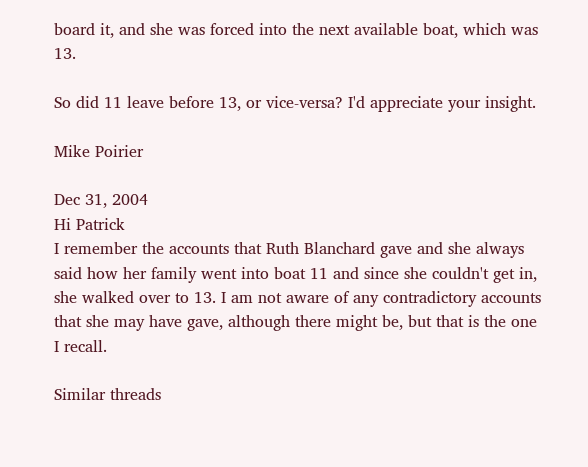board it, and she was forced into the next available boat, which was 13.

So did 11 leave before 13, or vice-versa? I'd appreciate your insight.

Mike Poirier

Dec 31, 2004
Hi Patrick
I remember the accounts that Ruth Blanchard gave and she always said how her family went into boat 11 and since she couldn't get in, she walked over to 13. I am not aware of any contradictory accounts that she may have gave, although there might be, but that is the one I recall.

Similar threads